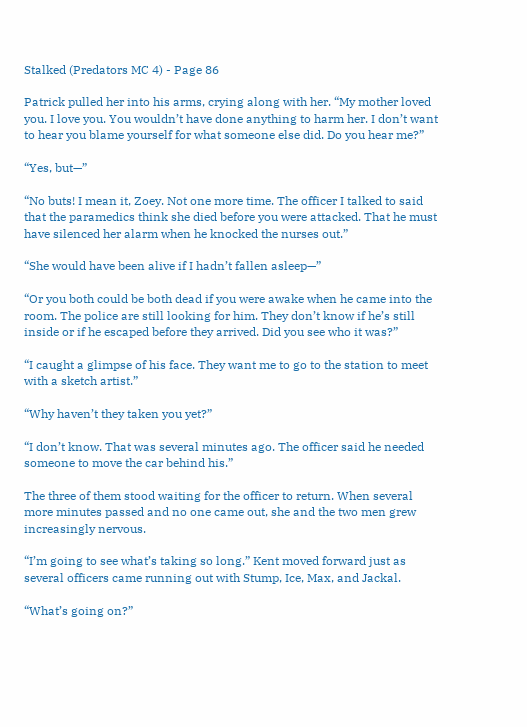Stalked (Predators MC 4) - Page 86

Patrick pulled her into his arms, crying along with her. “My mother loved you. I love you. You wouldn’t have done anything to harm her. I don’t want to hear you blame yourself for what someone else did. Do you hear me?”

“Yes, but—”

“No buts! I mean it, Zoey. Not one more time. The officer I talked to said that the paramedics think she died before you were attacked. That he must have silenced her alarm when he knocked the nurses out.”

“She would have been alive if I hadn’t fallen asleep—”

“Or you both could be both dead if you were awake when he came into the room. The police are still looking for him. They don’t know if he’s still inside or if he escaped before they arrived. Did you see who it was?”

“I caught a glimpse of his face. They want me to go to the station to meet with a sketch artist.”

“Why haven’t they taken you yet?”

“I don’t know. That was several minutes ago. The officer said he needed someone to move the car behind his.”

The three of them stood waiting for the officer to return. When several more minutes passed and no one came out, she and the two men grew increasingly nervous.

“I’m going to see what’s taking so long.” Kent moved forward just as several officers came running out with Stump, Ice, Max, and Jackal.

“What’s going on?”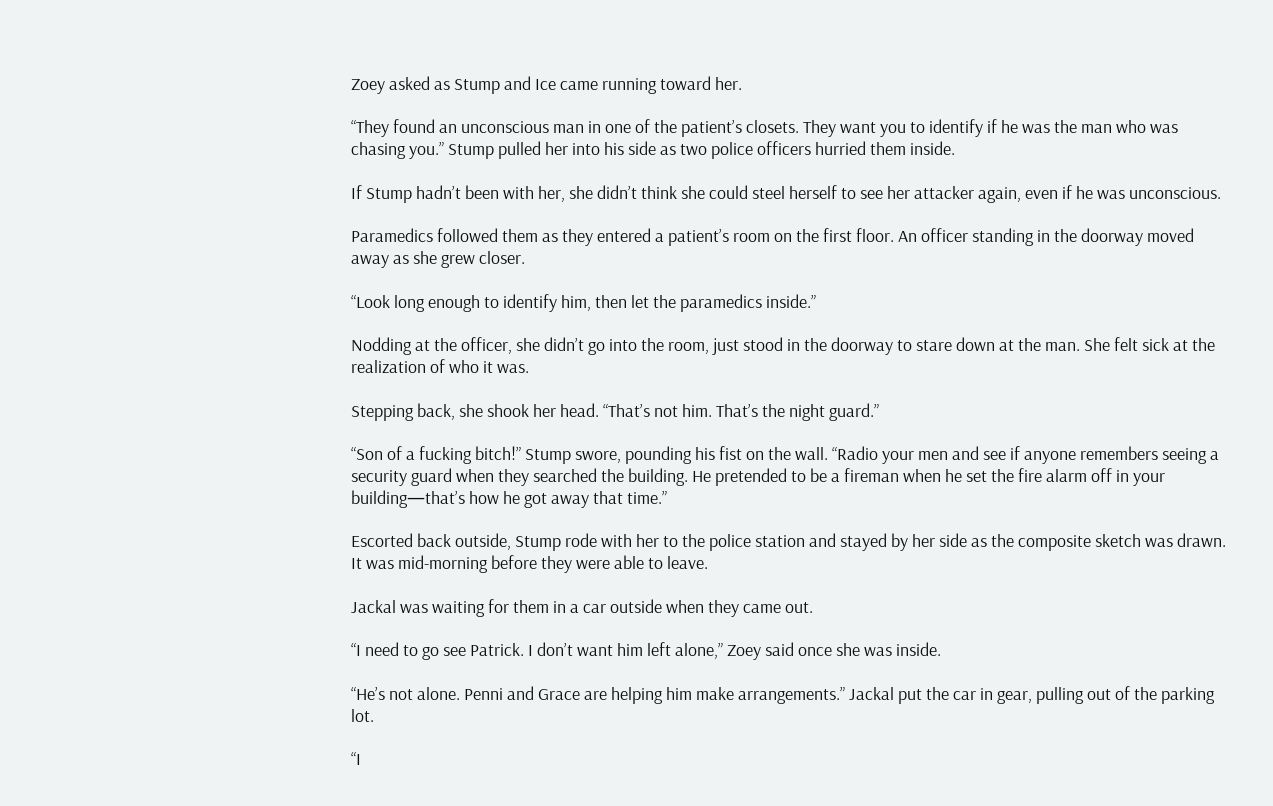Zoey asked as Stump and Ice came running toward her.

“They found an unconscious man in one of the patient’s closets. They want you to identify if he was the man who was chasing you.” Stump pulled her into his side as two police officers hurried them inside.

If Stump hadn’t been with her, she didn’t think she could steel herself to see her attacker again, even if he was unconscious.

Paramedics followed them as they entered a patient’s room on the first floor. An officer standing in the doorway moved away as she grew closer.

“Look long enough to identify him, then let the paramedics inside.”

Nodding at the officer, she didn’t go into the room, just stood in the doorway to stare down at the man. She felt sick at the realization of who it was.

Stepping back, she shook her head. “That’s not him. That’s the night guard.”

“Son of a fucking bitch!” Stump swore, pounding his fist on the wall. “Radio your men and see if anyone remembers seeing a security guard when they searched the building. He pretended to be a fireman when he set the fire alarm off in your building—that’s how he got away that time.”

Escorted back outside, Stump rode with her to the police station and stayed by her side as the composite sketch was drawn. It was mid-morning before they were able to leave.

Jackal was waiting for them in a car outside when they came out.

“I need to go see Patrick. I don’t want him left alone,” Zoey said once she was inside.

“He’s not alone. Penni and Grace are helping him make arrangements.” Jackal put the car in gear, pulling out of the parking lot.

“I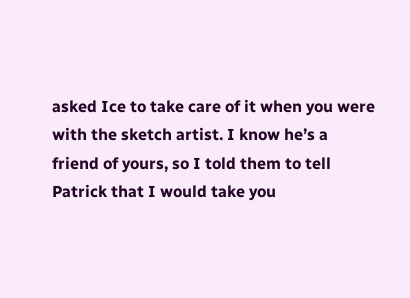asked Ice to take care of it when you were with the sketch artist. I know he’s a friend of yours, so I told them to tell Patrick that I would take you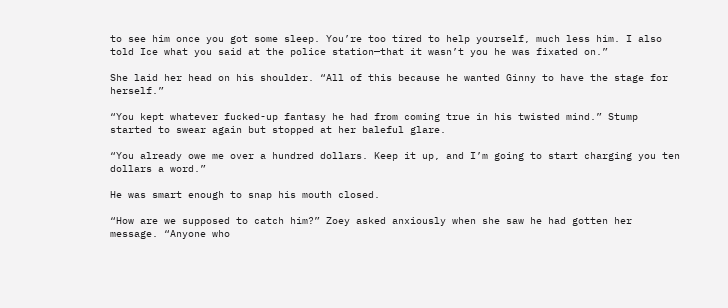to see him once you got some sleep. You’re too tired to help yourself, much less him. I also told Ice what you said at the police station—that it wasn’t you he was fixated on.”

She laid her head on his shoulder. “All of this because he wanted Ginny to have the stage for herself.”

“You kept whatever fucked-up fantasy he had from coming true in his twisted mind.” Stump started to swear again but stopped at her baleful glare.

“You already owe me over a hundred dollars. Keep it up, and I’m going to start charging you ten dollars a word.”

He was smart enough to snap his mouth closed.

“How are we supposed to catch him?” Zoey asked anxiously when she saw he had gotten her message. “Anyone who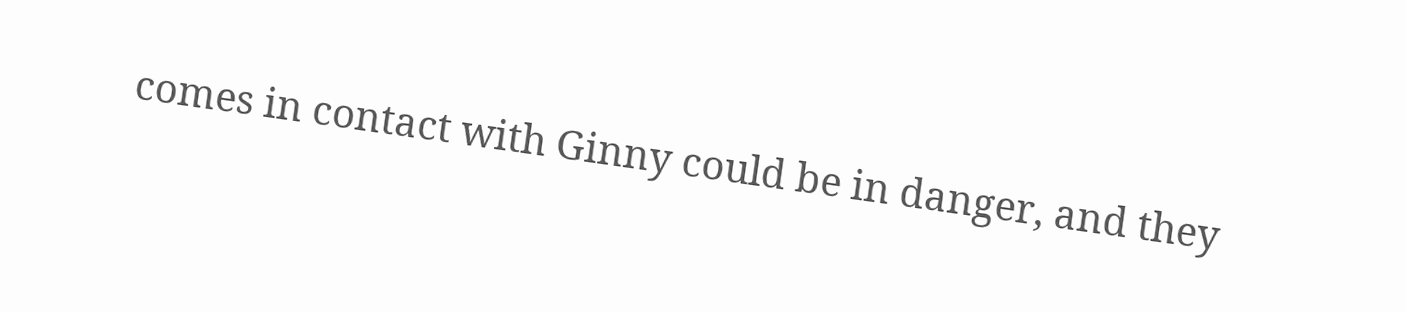comes in contact with Ginny could be in danger, and they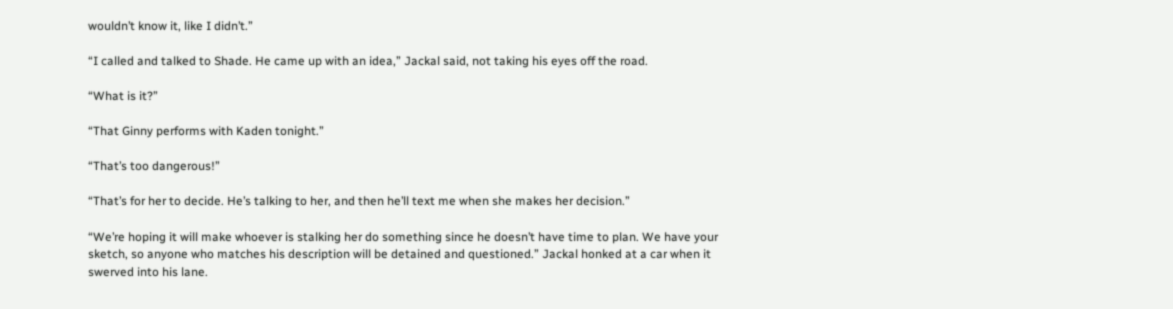wouldn’t know it, like I didn’t.”

“I called and talked to Shade. He came up with an idea,” Jackal said, not taking his eyes off the road.

“What is it?”

“That Ginny performs with Kaden tonight.”

“That’s too dangerous!”

“That’s for her to decide. He’s talking to her, and then he’ll text me when she makes her decision.”

“We’re hoping it will make whoever is stalking her do something since he doesn’t have time to plan. We have your sketch, so anyone who matches his description will be detained and questioned.” Jackal honked at a car when it swerved into his lane.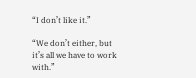“I don’t like it.”

“We don’t either, but it’s all we have to work with.”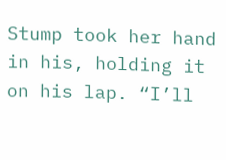Stump took her hand in his, holding it on his lap. “I’ll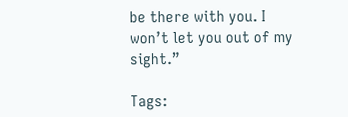be there with you. I won’t let you out of my sight.”

Tags: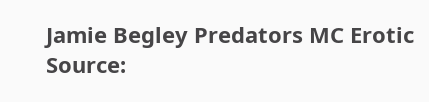Jamie Begley Predators MC Erotic
Source: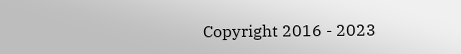Copyright 2016 - 2023